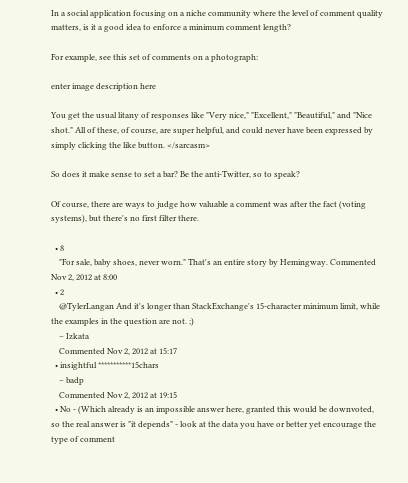In a social application focusing on a niche community where the level of comment quality matters, is it a good idea to enforce a minimum comment length?

For example, see this set of comments on a photograph:

enter image description here

You get the usual litany of responses like "Very nice," "Excellent," "Beautiful," and "Nice shot." All of these, of course, are super helpful, and could never have been expressed by simply clicking the like button. </sarcasm>

So does it make sense to set a bar? Be the anti-Twitter, so to speak?

Of course, there are ways to judge how valuable a comment was after the fact (voting systems), but there's no first filter there.

  • 8
    "For sale, baby shoes, never worn." That's an entire story by Hemingway. Commented Nov 2, 2012 at 8:00
  • 2
    @TylerLangan And it's longer than StackExchange's 15-character minimum limit, while the examples in the question are not. ;)
    – Izkata
    Commented Nov 2, 2012 at 15:17
  • insightful ***********15chars
    – badp
    Commented Nov 2, 2012 at 19:15
  • No - (Which already is an impossible answer here, granted this would be downvoted, so the real answer is "it depends" - look at the data you have or better yet encourage the type of comment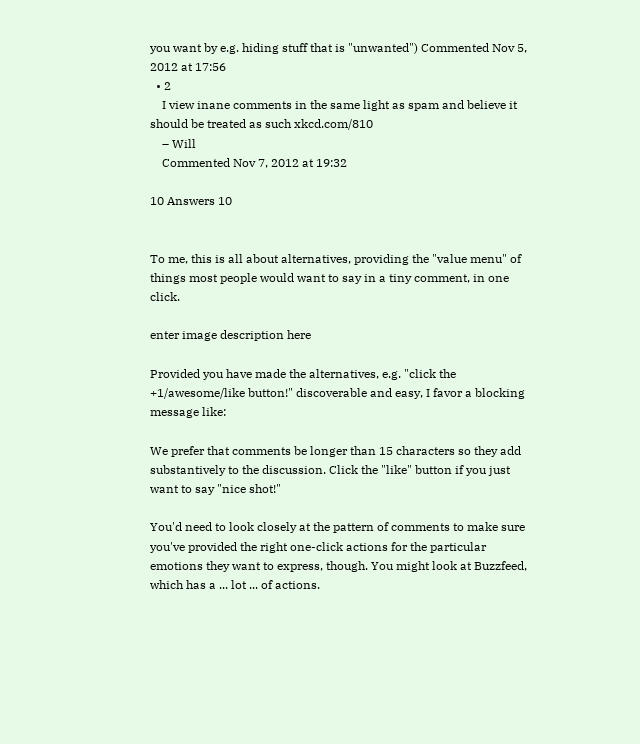you want by e.g. hiding stuff that is "unwanted") Commented Nov 5, 2012 at 17:56
  • 2
    I view inane comments in the same light as spam and believe it should be treated as such xkcd.com/810
    – Will
    Commented Nov 7, 2012 at 19:32

10 Answers 10


To me, this is all about alternatives, providing the "value menu" of things most people would want to say in a tiny comment, in one click.

enter image description here

Provided you have made the alternatives, e.g. "click the +1/awesome/like button!" discoverable and easy, I favor a blocking message like:

We prefer that comments be longer than 15 characters so they add substantively to the discussion. Click the "like" button if you just want to say "nice shot!"

You'd need to look closely at the pattern of comments to make sure you've provided the right one-click actions for the particular emotions they want to express, though. You might look at Buzzfeed, which has a ... lot ... of actions.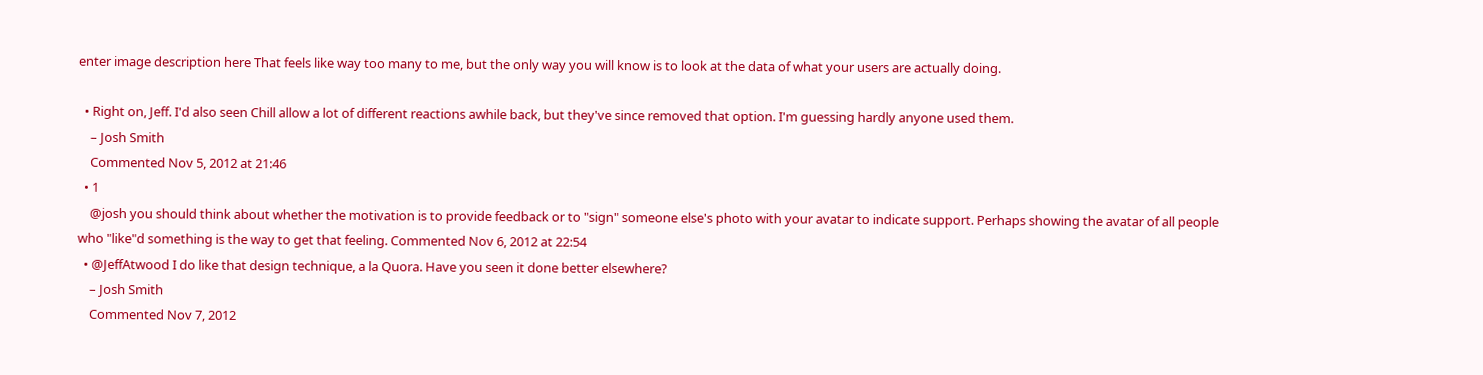enter image description here That feels like way too many to me, but the only way you will know is to look at the data of what your users are actually doing.

  • Right on, Jeff. I'd also seen Chill allow a lot of different reactions awhile back, but they've since removed that option. I'm guessing hardly anyone used them.
    – Josh Smith
    Commented Nov 5, 2012 at 21:46
  • 1
    @josh you should think about whether the motivation is to provide feedback or to "sign" someone else's photo with your avatar to indicate support. Perhaps showing the avatar of all people who "like"d something is the way to get that feeling. Commented Nov 6, 2012 at 22:54
  • @JeffAtwood I do like that design technique, a la Quora. Have you seen it done better elsewhere?
    – Josh Smith
    Commented Nov 7, 2012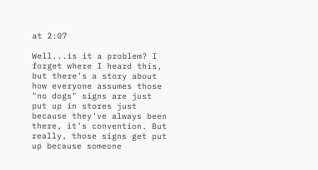at 2:07

Well...is it a problem? I forget where I heard this, but there's a story about how everyone assumes those "no dogs" signs are just put up in stores just because they've always been there, it's convention. But really, those signs get put up because someone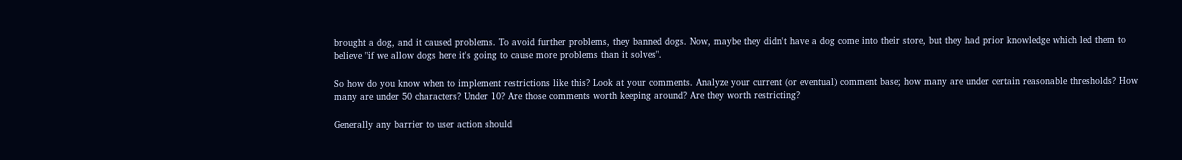brought a dog, and it caused problems. To avoid further problems, they banned dogs. Now, maybe they didn't have a dog come into their store, but they had prior knowledge which led them to believe "if we allow dogs here it's going to cause more problems than it solves".

So how do you know when to implement restrictions like this? Look at your comments. Analyze your current (or eventual) comment base; how many are under certain reasonable thresholds? How many are under 50 characters? Under 10? Are those comments worth keeping around? Are they worth restricting?

Generally any barrier to user action should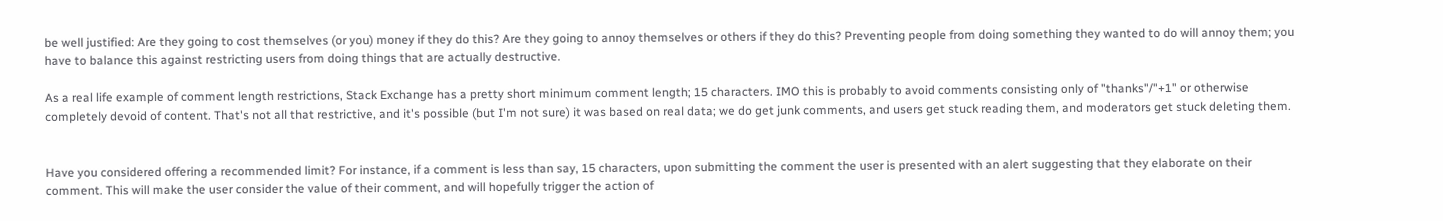be well justified: Are they going to cost themselves (or you) money if they do this? Are they going to annoy themselves or others if they do this? Preventing people from doing something they wanted to do will annoy them; you have to balance this against restricting users from doing things that are actually destructive.

As a real life example of comment length restrictions, Stack Exchange has a pretty short minimum comment length; 15 characters. IMO this is probably to avoid comments consisting only of "thanks"/"+1" or otherwise completely devoid of content. That's not all that restrictive, and it's possible (but I'm not sure) it was based on real data; we do get junk comments, and users get stuck reading them, and moderators get stuck deleting them.


Have you considered offering a recommended limit? For instance, if a comment is less than say, 15 characters, upon submitting the comment the user is presented with an alert suggesting that they elaborate on their comment. This will make the user consider the value of their comment, and will hopefully trigger the action of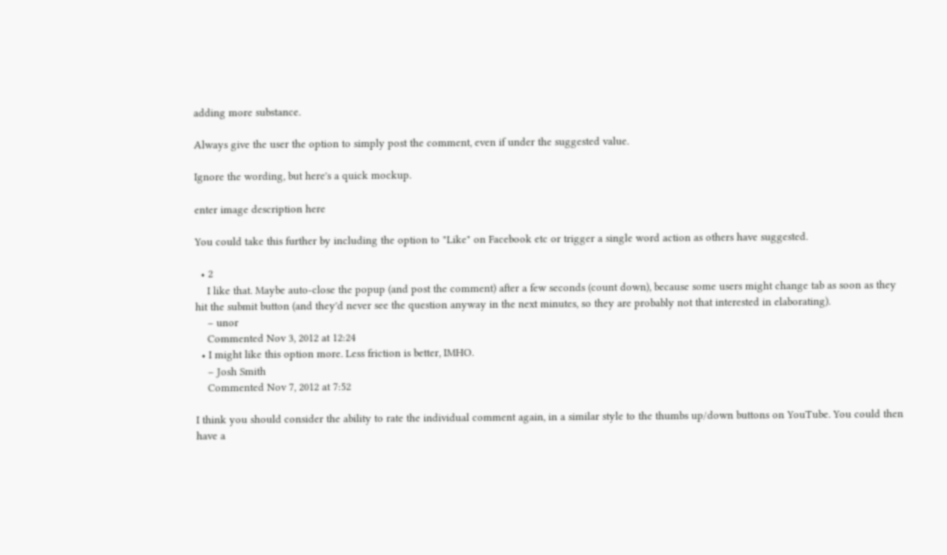adding more substance.

Always give the user the option to simply post the comment, even if under the suggested value.

Ignore the wording, but here's a quick mockup.

enter image description here

You could take this further by including the option to "Like" on Facebook etc or trigger a single word action as others have suggested.

  • 2
    I like that. Maybe auto-close the popup (and post the comment) after a few seconds (count down), because some users might change tab as soon as they hit the submit button (and they'd never see the question anyway in the next minutes, so they are probably not that interested in elaborating).
    – unor
    Commented Nov 3, 2012 at 12:24
  • I might like this option more. Less friction is better, IMHO.
    – Josh Smith
    Commented Nov 7, 2012 at 7:52

I think you should consider the ability to rate the individual comment again, in a similar style to the thumbs up/down buttons on YouTube. You could then have a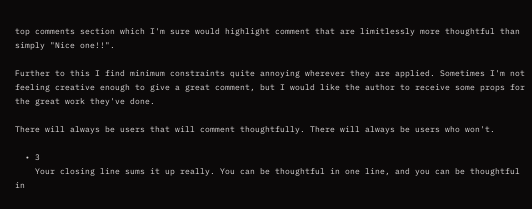top comments section which I'm sure would highlight comment that are limitlessly more thoughtful than simply "Nice one!!".

Further to this I find minimum constraints quite annoying wherever they are applied. Sometimes I'm not feeling creative enough to give a great comment, but I would like the author to receive some props for the great work they've done.

There will always be users that will comment thoughtfully. There will always be users who won't.

  • 3
    Your closing line sums it up really. You can be thoughtful in one line, and you can be thoughtful in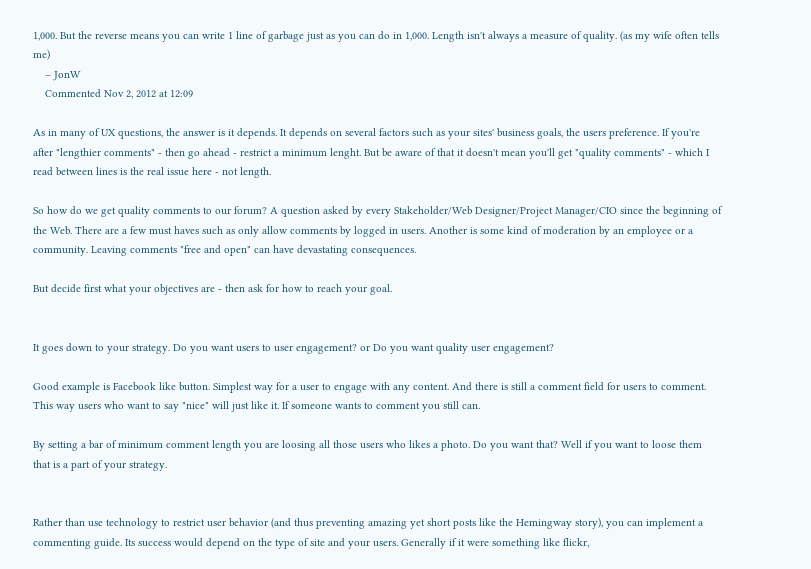1,000. But the reverse means you can write 1 line of garbage just as you can do in 1,000. Length isn't always a measure of quality. (as my wife often tells me)
    – JonW
    Commented Nov 2, 2012 at 12:09

As in many of UX questions, the answer is it depends. It depends on several factors such as your sites' business goals, the users preference. If you're after "lengthier comments" - then go ahead - restrict a minimum lenght. But be aware of that it doesn't mean you'll get "quality comments" - which I read between lines is the real issue here - not length.

So how do we get quality comments to our forum? A question asked by every Stakeholder/Web Designer/Project Manager/CIO since the beginning of the Web. There are a few must haves such as only allow comments by logged in users. Another is some kind of moderation by an employee or a community. Leaving comments "free and open" can have devastating consequences.

But decide first what your objectives are - then ask for how to reach your goal.


It goes down to your strategy. Do you want users to user engagement? or Do you want quality user engagement?

Good example is Facebook like button. Simplest way for a user to engage with any content. And there is still a comment field for users to comment. This way users who want to say "nice" will just like it. If someone wants to comment you still can.

By setting a bar of minimum comment length you are loosing all those users who likes a photo. Do you want that? Well if you want to loose them that is a part of your strategy.


Rather than use technology to restrict user behavior (and thus preventing amazing yet short posts like the Hemingway story), you can implement a commenting guide. Its success would depend on the type of site and your users. Generally if it were something like flickr,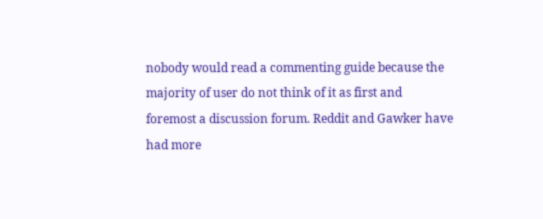nobody would read a commenting guide because the majority of user do not think of it as first and foremost a discussion forum. Reddit and Gawker have had more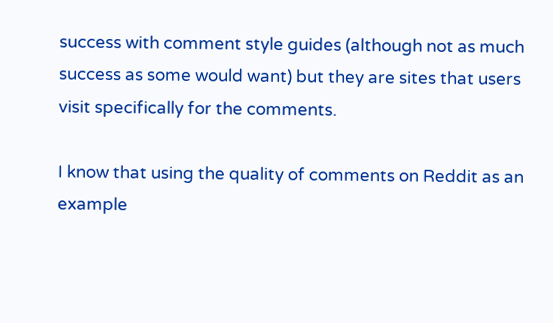success with comment style guides (although not as much success as some would want) but they are sites that users visit specifically for the comments.

I know that using the quality of comments on Reddit as an example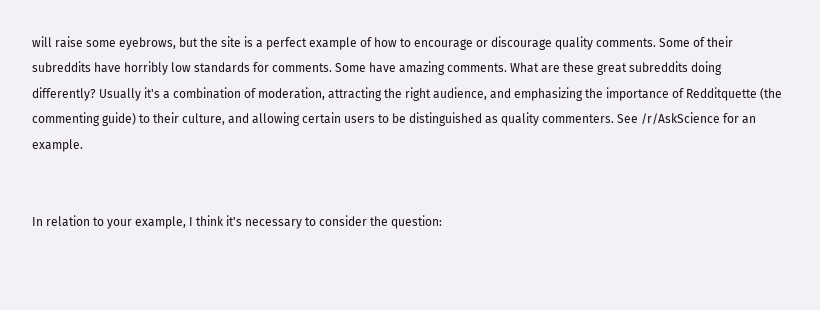will raise some eyebrows, but the site is a perfect example of how to encourage or discourage quality comments. Some of their subreddits have horribly low standards for comments. Some have amazing comments. What are these great subreddits doing differently? Usually it's a combination of moderation, attracting the right audience, and emphasizing the importance of Redditquette (the commenting guide) to their culture, and allowing certain users to be distinguished as quality commenters. See /r/AskScience for an example.


In relation to your example, I think it's necessary to consider the question: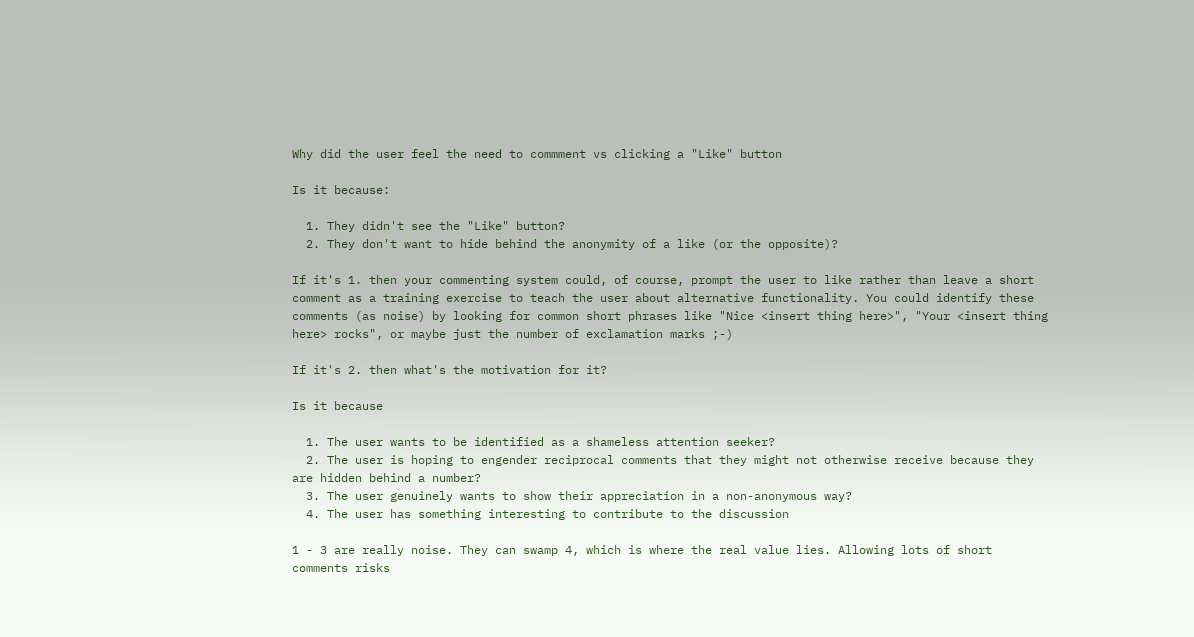Why did the user feel the need to commment vs clicking a "Like" button

Is it because:

  1. They didn't see the "Like" button?
  2. They don't want to hide behind the anonymity of a like (or the opposite)?

If it's 1. then your commenting system could, of course, prompt the user to like rather than leave a short comment as a training exercise to teach the user about alternative functionality. You could identify these comments (as noise) by looking for common short phrases like "Nice <insert thing here>", "Your <insert thing here> rocks", or maybe just the number of exclamation marks ;-)

If it's 2. then what's the motivation for it?

Is it because

  1. The user wants to be identified as a shameless attention seeker?
  2. The user is hoping to engender reciprocal comments that they might not otherwise receive because they are hidden behind a number?
  3. The user genuinely wants to show their appreciation in a non-anonymous way?
  4. The user has something interesting to contribute to the discussion

1 - 3 are really noise. They can swamp 4, which is where the real value lies. Allowing lots of short comments risks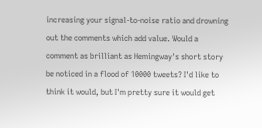increasing your signal-to-noise ratio and drowning out the comments which add value. Would a comment as brilliant as Hemingway's short story be noticed in a flood of 10000 tweets? I'd like to think it would, but I'm pretty sure it would get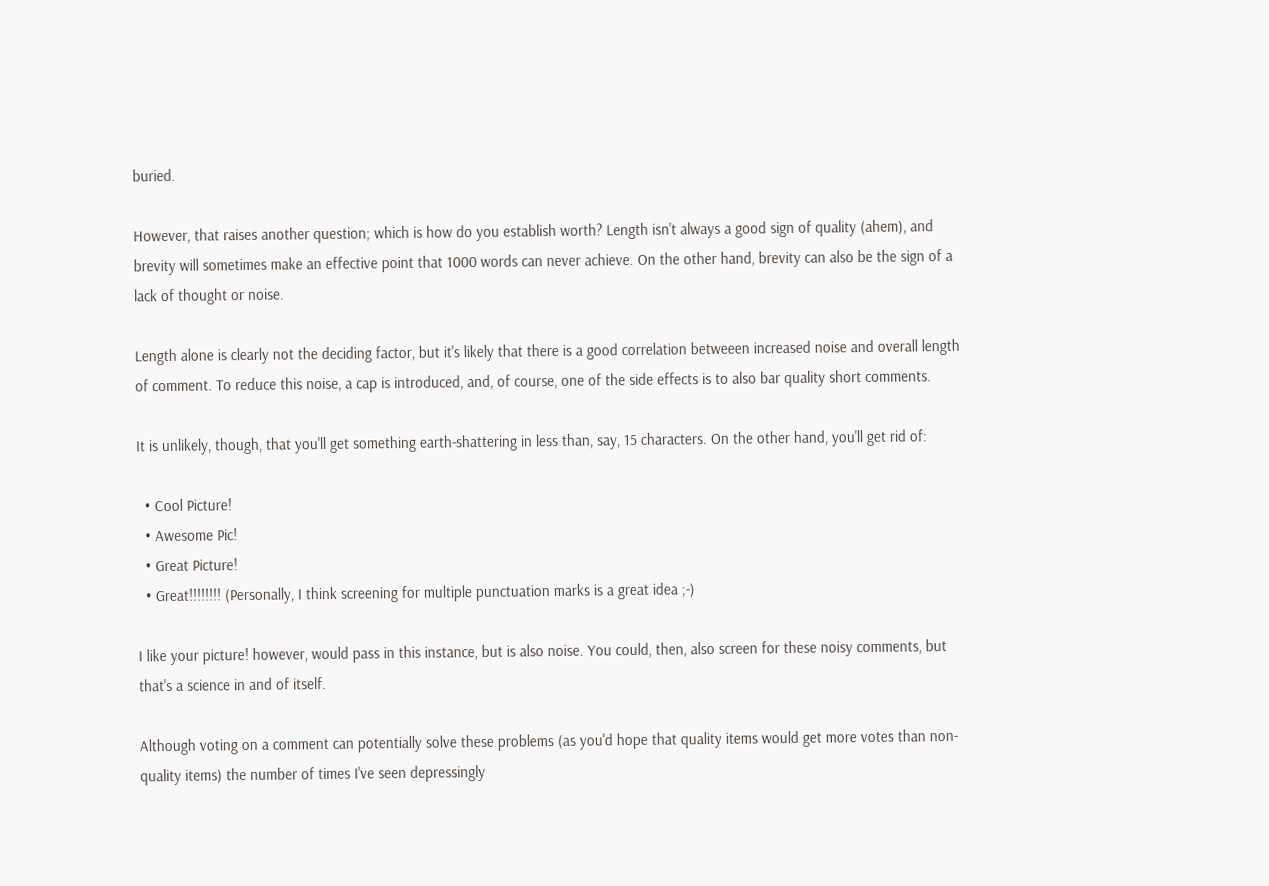buried.

However, that raises another question; which is how do you establish worth? Length isn't always a good sign of quality (ahem), and brevity will sometimes make an effective point that 1000 words can never achieve. On the other hand, brevity can also be the sign of a lack of thought or noise.

Length alone is clearly not the deciding factor, but it's likely that there is a good correlation betweeen increased noise and overall length of comment. To reduce this noise, a cap is introduced, and, of course, one of the side effects is to also bar quality short comments.

It is unlikely, though, that you'll get something earth-shattering in less than, say, 15 characters. On the other hand, you'll get rid of:

  • Cool Picture!
  • Awesome Pic!
  • Great Picture!
  • Great!!!!!!!! (Personally, I think screening for multiple punctuation marks is a great idea ;-)

I like your picture! however, would pass in this instance, but is also noise. You could, then, also screen for these noisy comments, but that's a science in and of itself.

Although voting on a comment can potentially solve these problems (as you'd hope that quality items would get more votes than non-quality items) the number of times I've seen depressingly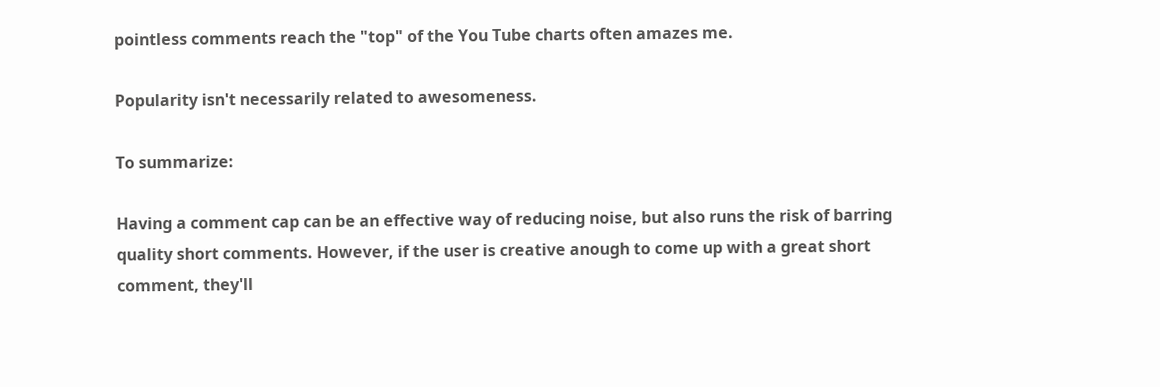pointless comments reach the "top" of the You Tube charts often amazes me.

Popularity isn't necessarily related to awesomeness.

To summarize:

Having a comment cap can be an effective way of reducing noise, but also runs the risk of barring quality short comments. However, if the user is creative anough to come up with a great short comment, they'll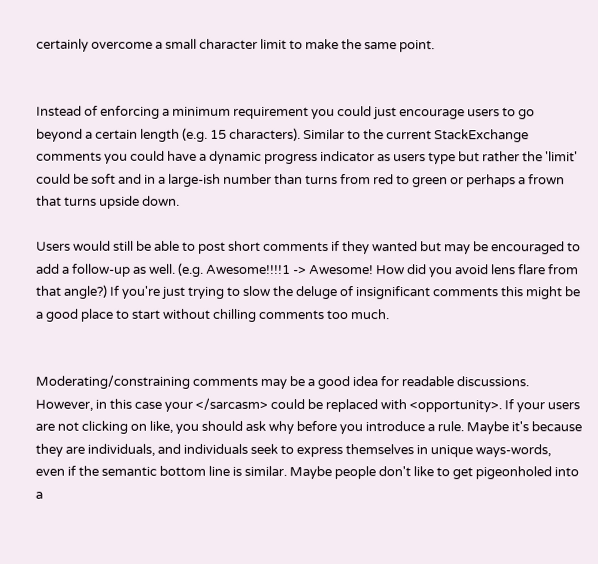certainly overcome a small character limit to make the same point.


Instead of enforcing a minimum requirement you could just encourage users to go beyond a certain length (e.g. 15 characters). Similar to the current StackExchange comments you could have a dynamic progress indicator as users type but rather the 'limit' could be soft and in a large-ish number than turns from red to green or perhaps a frown that turns upside down.

Users would still be able to post short comments if they wanted but may be encouraged to add a follow-up as well. (e.g. Awesome!!!!1 -> Awesome! How did you avoid lens flare from that angle?) If you're just trying to slow the deluge of insignificant comments this might be a good place to start without chilling comments too much.


Moderating/constraining comments may be a good idea for readable discussions. However, in this case your </sarcasm> could be replaced with <opportunity>. If your users are not clicking on like, you should ask why before you introduce a rule. Maybe it's because they are individuals, and individuals seek to express themselves in unique ways-words, even if the semantic bottom line is similar. Maybe people don't like to get pigeonholed into a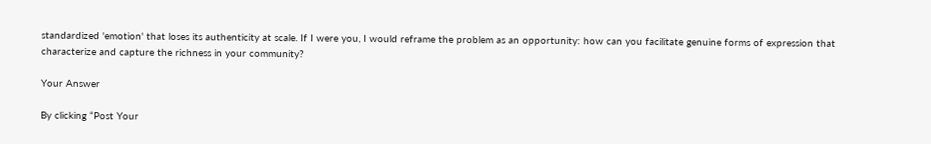standardized 'emotion' that loses its authenticity at scale. If I were you, I would reframe the problem as an opportunity: how can you facilitate genuine forms of expression that characterize and capture the richness in your community?

Your Answer

By clicking “Post Your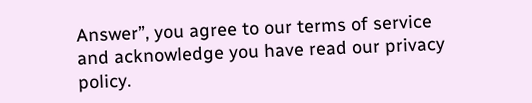Answer”, you agree to our terms of service and acknowledge you have read our privacy policy.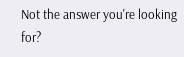Not the answer you're looking for?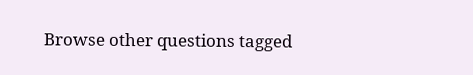Browse other questions tagged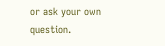or ask your own question.